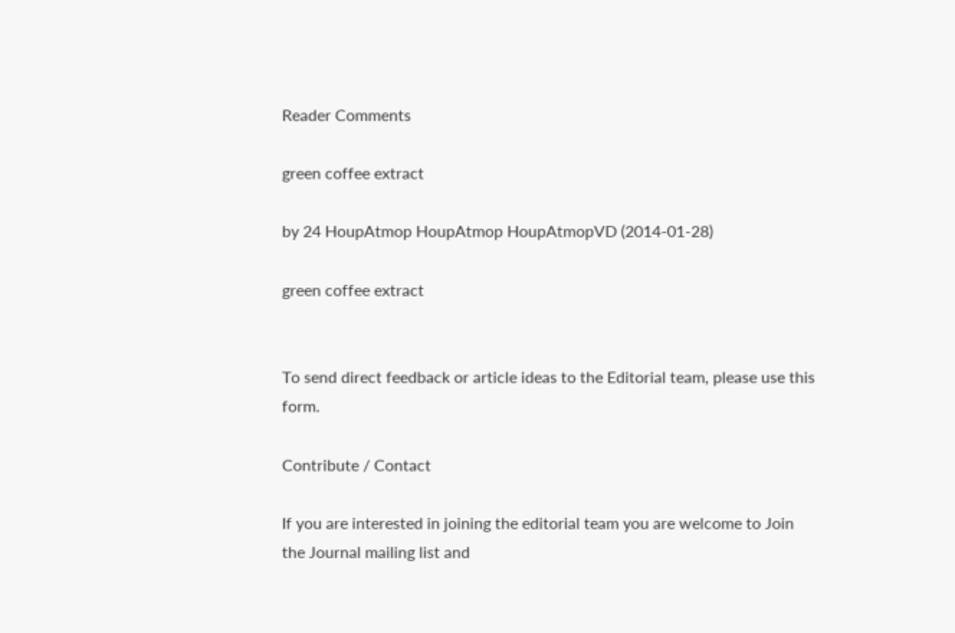Reader Comments

green coffee extract

by 24 HoupAtmop HoupAtmop HoupAtmopVD (2014-01-28)

green coffee extract


To send direct feedback or article ideas to the Editorial team, please use this form.

Contribute / Contact

If you are interested in joining the editorial team you are welcome to Join the Journal mailing list and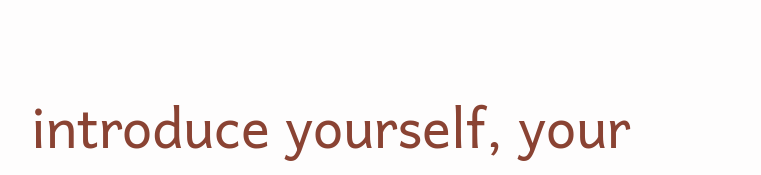introduce yourself, your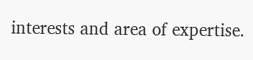interests and area of expertise.